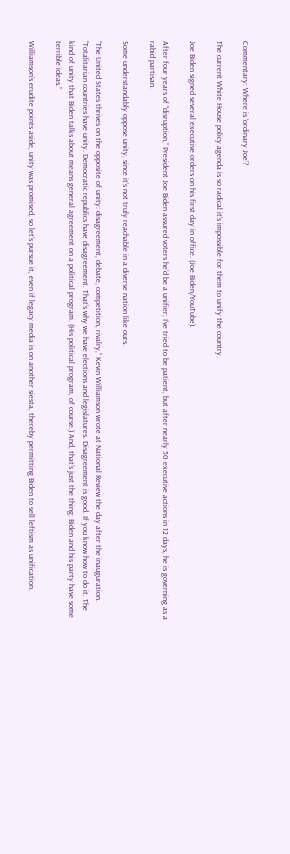Commentary: Where is ‘ordinary Joe’?

The current White House policy agenda is so radical it’s impossible for them to unify the country.

Joe Biden signed several executive orders on his first day in office. (Joe Biden/YouTube).

After four years of “disruption,” President Joe Biden assured voters he’d be a unifier; I’ve tried to be patient, but after nearly 50 executive actions in 12 days, he is governing as a rabid partisan.

Some understandably oppose unity, since it’s not truly reachable in a diverse nation like ours.

“The United States thrives on the opposite of unity: disagreement, debate, competition, rivalry,” Kevin Williamson wrote at National Review the day after the inauguration. “Totalitarian countries have unity. Democratic republics have disagreement. That’s why we have elections and legislatures. Disagreement is good. If you know how to do it. The kind of unity that Biden talks about means general agreement on a political program. (His political program, of course.) And, that’s just the thing: Biden and his party have some terrible ideas.”

Williamson’s erudite points aside, unity was promised, so let’s pursue it, even if legacy media is on another siesta, thereby permitting Biden to sell leftism as unification.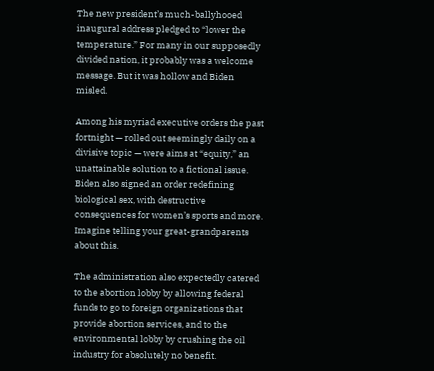The new president’s much-ballyhooed inaugural address pledged to “lower the temperature.” For many in our supposedly divided nation, it probably was a welcome message. But it was hollow and Biden misled.

Among his myriad executive orders the past fortnight — rolled out seemingly daily on a divisive topic — were aims at “equity,” an unattainable solution to a fictional issue. Biden also signed an order redefining biological sex, with destructive consequences for women’s sports and more. Imagine telling your great-grandparents about this.

The administration also expectedly catered to the abortion lobby by allowing federal funds to go to foreign organizations that provide abortion services, and to the environmental lobby by crushing the oil industry for absolutely no benefit.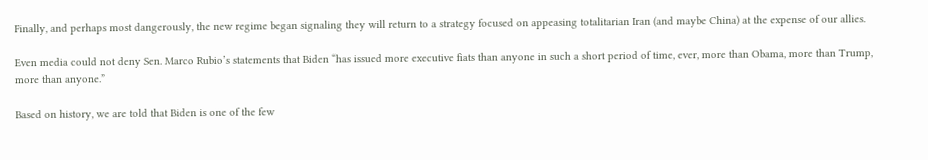Finally, and perhaps most dangerously, the new regime began signaling they will return to a strategy focused on appeasing totalitarian Iran (and maybe China) at the expense of our allies.

Even media could not deny Sen. Marco Rubio’s statements that Biden “has issued more executive fiats than anyone in such a short period of time, ever, more than Obama, more than Trump, more than anyone.”

Based on history, we are told that Biden is one of the few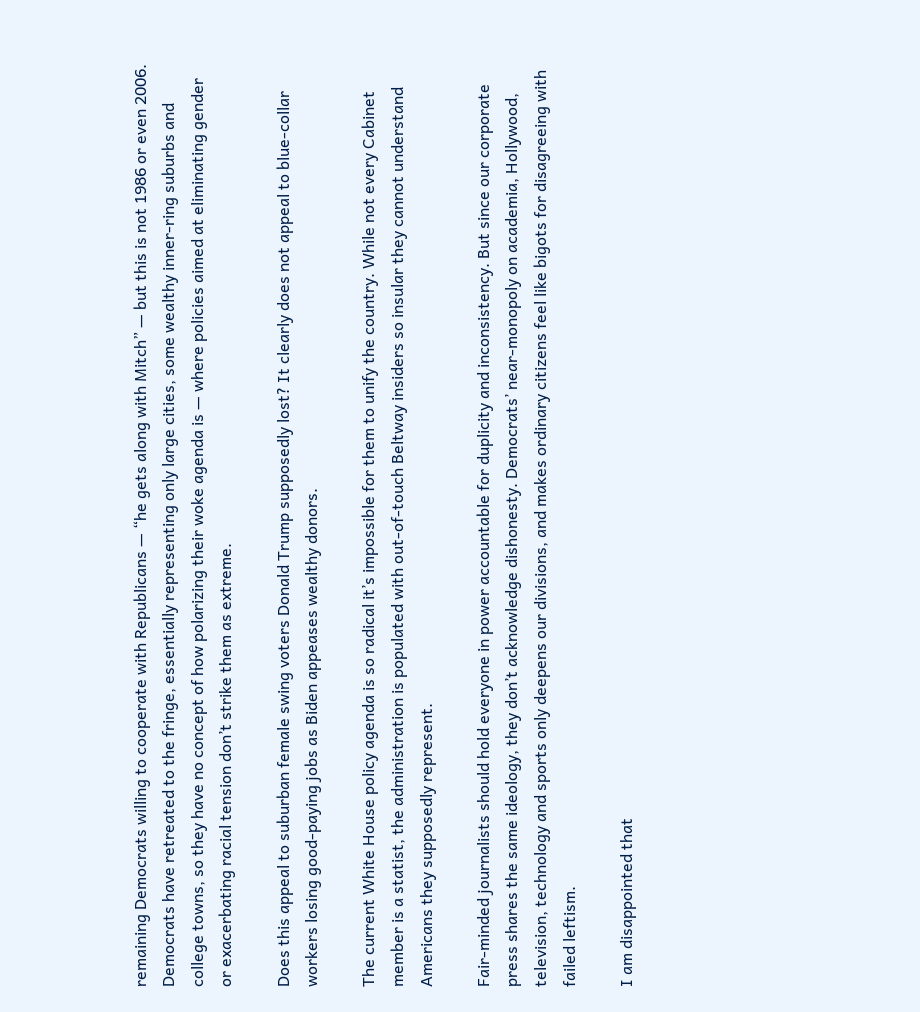remaining Democrats willing to cooperate with Republicans — “he gets along with Mitch” — but this is not 1986 or even 2006. Democrats have retreated to the fringe, essentially representing only large cities, some wealthy inner-ring suburbs and college towns, so they have no concept of how polarizing their woke agenda is — where policies aimed at eliminating gender or exacerbating racial tension don’t strike them as extreme.

Does this appeal to suburban female swing voters Donald Trump supposedly lost? It clearly does not appeal to blue-collar workers losing good-paying jobs as Biden appeases wealthy donors.

The current White House policy agenda is so radical it’s impossible for them to unify the country. While not every Cabinet member is a statist, the administration is populated with out-of-touch Beltway insiders so insular they cannot understand Americans they supposedly represent.

Fair-minded journalists should hold everyone in power accountable for duplicity and inconsistency. But since our corporate press shares the same ideology, they don’t acknowledge dishonesty. Democrats’ near-monopoly on academia, Hollywood, television, technology and sports only deepens our divisions, and makes ordinary citizens feel like bigots for disagreeing with failed leftism.

I am disappointed that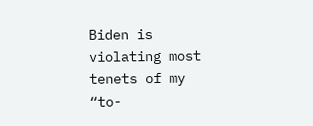Biden is violating most tenets of my “to-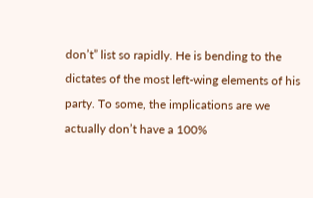don’t” list so rapidly. He is bending to the dictates of the most left-wing elements of his party. To some, the implications are we actually don’t have a 100%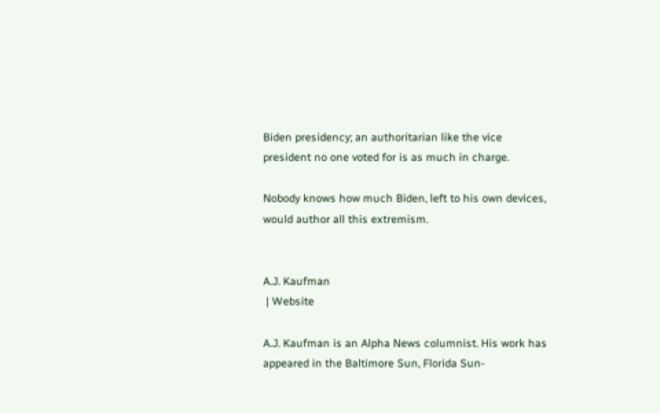Biden presidency; an authoritarian like the vice president no one voted for is as much in charge.

Nobody knows how much Biden, left to his own devices, would author all this extremism.


A.J. Kaufman
 | Website

A.J. Kaufman is an Alpha News columnist. His work has appeared in the Baltimore Sun, Florida Sun-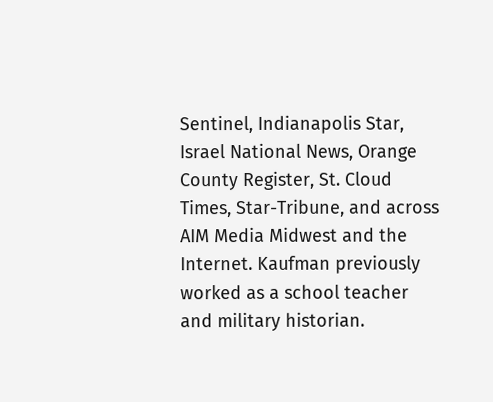Sentinel, Indianapolis Star, Israel National News, Orange County Register, St. Cloud Times, Star-Tribune, and across AIM Media Midwest and the Internet. Kaufman previously worked as a school teacher and military historian.